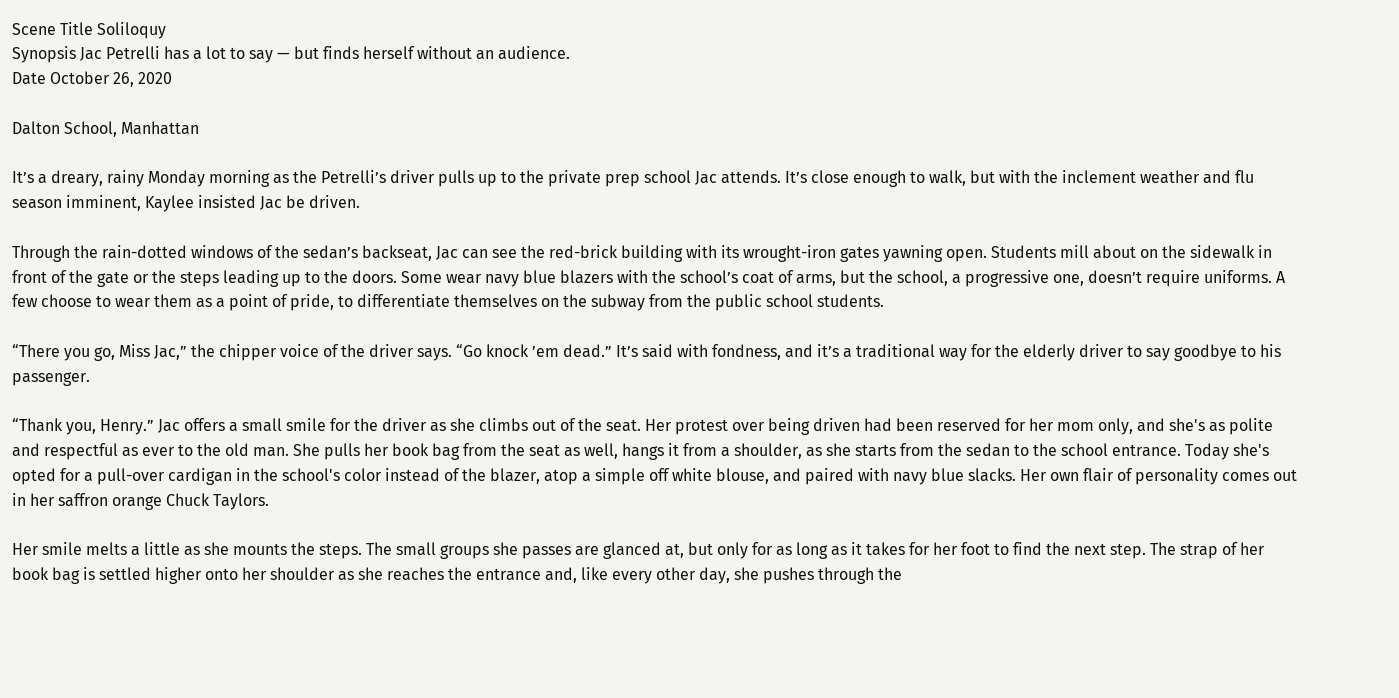Scene Title Soliloquy
Synopsis Jac Petrelli has a lot to say — but finds herself without an audience.
Date October 26, 2020

Dalton School, Manhattan

It’s a dreary, rainy Monday morning as the Petrelli’s driver pulls up to the private prep school Jac attends. It’s close enough to walk, but with the inclement weather and flu season imminent, Kaylee insisted Jac be driven.

Through the rain-dotted windows of the sedan’s backseat, Jac can see the red-brick building with its wrought-iron gates yawning open. Students mill about on the sidewalk in front of the gate or the steps leading up to the doors. Some wear navy blue blazers with the school’s coat of arms, but the school, a progressive one, doesn’t require uniforms. A few choose to wear them as a point of pride, to differentiate themselves on the subway from the public school students.

“There you go, Miss Jac,” the chipper voice of the driver says. “Go knock ’em dead.” It’s said with fondness, and it’s a traditional way for the elderly driver to say goodbye to his passenger.

“Thank you, Henry.” Jac offers a small smile for the driver as she climbs out of the seat. Her protest over being driven had been reserved for her mom only, and she's as polite and respectful as ever to the old man. She pulls her book bag from the seat as well, hangs it from a shoulder, as she starts from the sedan to the school entrance. Today she's opted for a pull-over cardigan in the school's color instead of the blazer, atop a simple off white blouse, and paired with navy blue slacks. Her own flair of personality comes out in her saffron orange Chuck Taylors.

Her smile melts a little as she mounts the steps. The small groups she passes are glanced at, but only for as long as it takes for her foot to find the next step. The strap of her book bag is settled higher onto her shoulder as she reaches the entrance and, like every other day, she pushes through the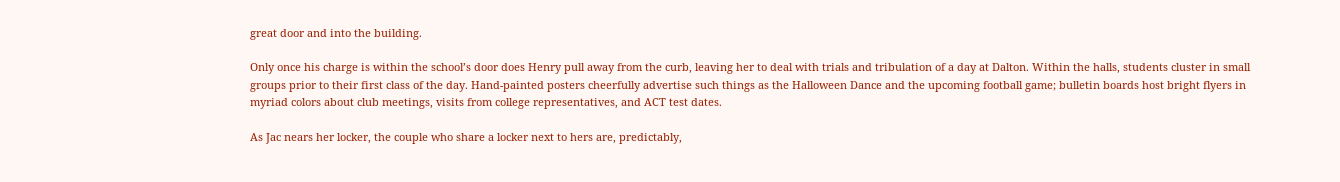great door and into the building.

Only once his charge is within the school’s door does Henry pull away from the curb, leaving her to deal with trials and tribulation of a day at Dalton. Within the halls, students cluster in small groups prior to their first class of the day. Hand-painted posters cheerfully advertise such things as the Halloween Dance and the upcoming football game; bulletin boards host bright flyers in myriad colors about club meetings, visits from college representatives, and ACT test dates.

As Jac nears her locker, the couple who share a locker next to hers are, predictably,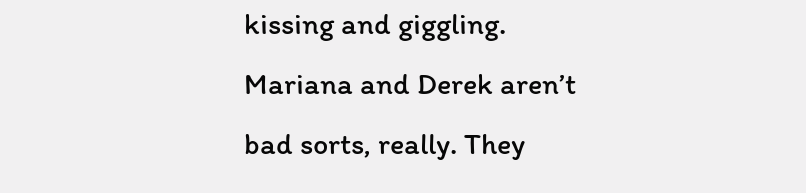kissing and giggling. Mariana and Derek aren’t bad sorts, really. They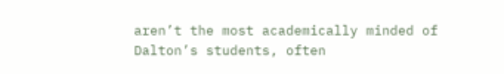aren’t the most academically minded of Dalton’s students, often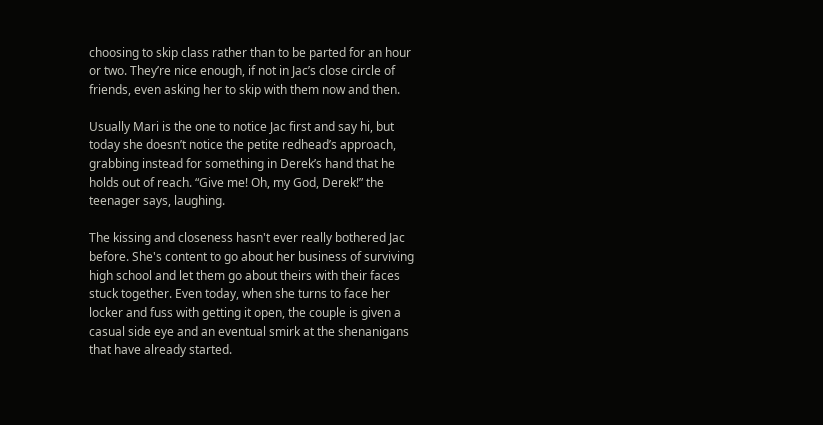choosing to skip class rather than to be parted for an hour or two. They’re nice enough, if not in Jac’s close circle of friends, even asking her to skip with them now and then.

Usually Mari is the one to notice Jac first and say hi, but today she doesn’t notice the petite redhead’s approach, grabbing instead for something in Derek’s hand that he holds out of reach. “Give me! Oh, my God, Derek!” the teenager says, laughing.

The kissing and closeness hasn't ever really bothered Jac before. She's content to go about her business of surviving high school and let them go about theirs with their faces stuck together. Even today, when she turns to face her locker and fuss with getting it open, the couple is given a casual side eye and an eventual smirk at the shenanigans that have already started.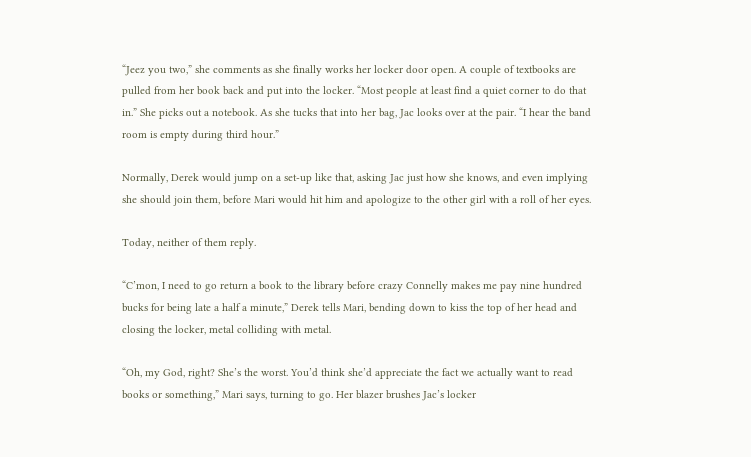“Jeez you two,” she comments as she finally works her locker door open. A couple of textbooks are pulled from her book back and put into the locker. “Most people at least find a quiet corner to do that in.” She picks out a notebook. As she tucks that into her bag, Jac looks over at the pair. “I hear the band room is empty during third hour.”

Normally, Derek would jump on a set-up like that, asking Jac just how she knows, and even implying she should join them, before Mari would hit him and apologize to the other girl with a roll of her eyes.

Today, neither of them reply.

“C’mon, I need to go return a book to the library before crazy Connelly makes me pay nine hundred bucks for being late a half a minute,” Derek tells Mari, bending down to kiss the top of her head and closing the locker, metal colliding with metal.

“Oh, my God, right? She’s the worst. You’d think she’d appreciate the fact we actually want to read books or something,” Mari says, turning to go. Her blazer brushes Jac’s locker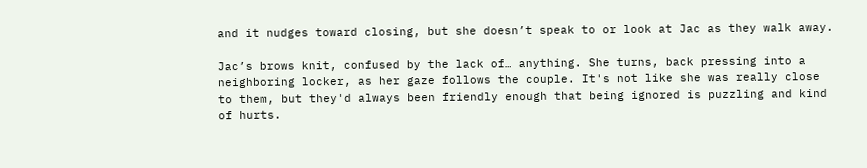and it nudges toward closing, but she doesn’t speak to or look at Jac as they walk away.

Jac’s brows knit, confused by the lack of… anything. She turns, back pressing into a neighboring locker, as her gaze follows the couple. It's not like she was really close to them, but they'd always been friendly enough that being ignored is puzzling and kind of hurts.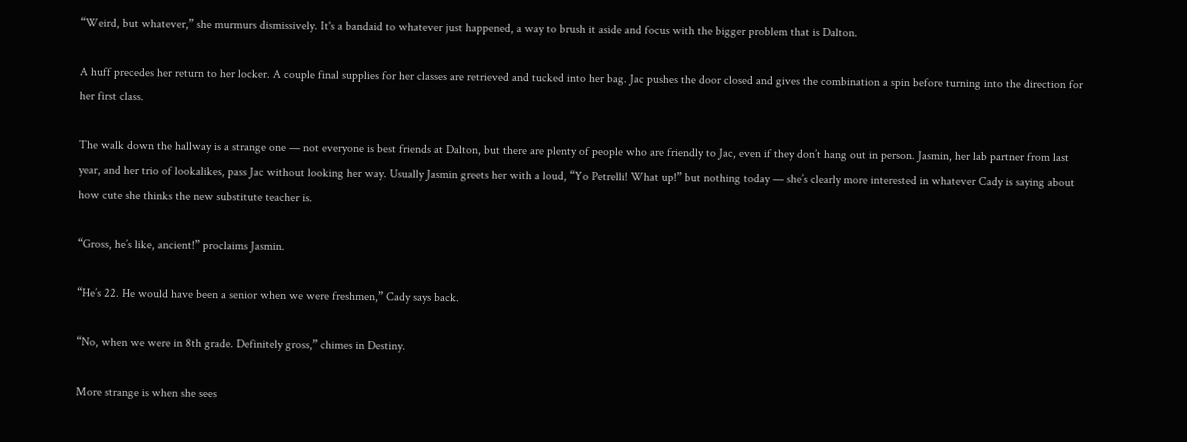“Weird, but whatever,” she murmurs dismissively. It's a bandaid to whatever just happened, a way to brush it aside and focus with the bigger problem that is Dalton.

A huff precedes her return to her locker. A couple final supplies for her classes are retrieved and tucked into her bag. Jac pushes the door closed and gives the combination a spin before turning into the direction for her first class.

The walk down the hallway is a strange one — not everyone is best friends at Dalton, but there are plenty of people who are friendly to Jac, even if they don’t hang out in person. Jasmin, her lab partner from last year, and her trio of lookalikes, pass Jac without looking her way. Usually Jasmin greets her with a loud, “Yo Petrelli! What up!” but nothing today — she’s clearly more interested in whatever Cady is saying about how cute she thinks the new substitute teacher is.

“Gross, he’s like, ancient!” proclaims Jasmin.

“He’s 22. He would have been a senior when we were freshmen,” Cady says back.

“No, when we were in 8th grade. Definitely gross,” chimes in Destiny.

More strange is when she sees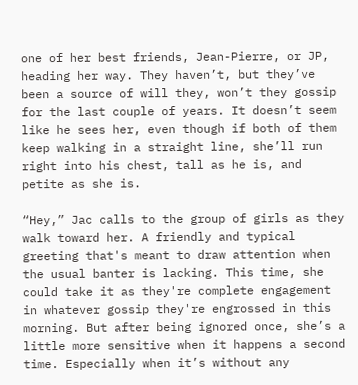one of her best friends, Jean-Pierre, or JP, heading her way. They haven’t, but they’ve been a source of will they, won’t they gossip for the last couple of years. It doesn’t seem like he sees her, even though if both of them keep walking in a straight line, she’ll run right into his chest, tall as he is, and petite as she is.

“Hey,” Jac calls to the group of girls as they walk toward her. A friendly and typical greeting that's meant to draw attention when the usual banter is lacking. This time, she could take it as they're complete engagement in whatever gossip they're engrossed in this morning. But after being ignored once, she’s a little more sensitive when it happens a second time. Especially when it’s without any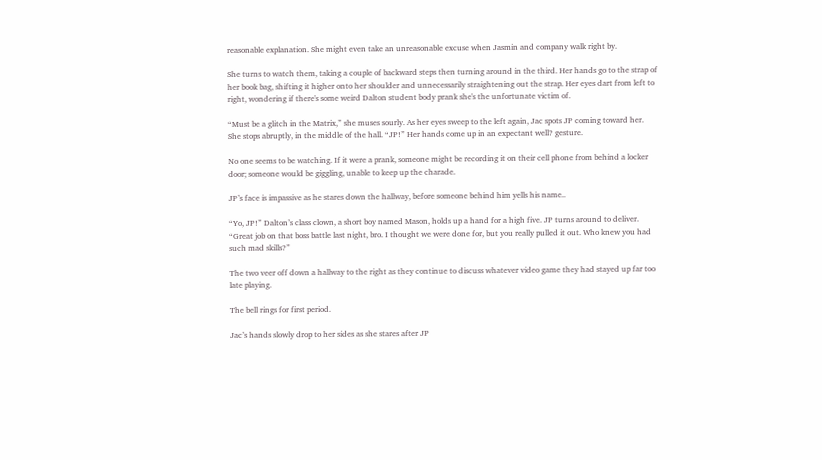reasonable explanation. She might even take an unreasonable excuse when Jasmin and company walk right by.

She turns to watch them, taking a couple of backward steps then turning around in the third. Her hands go to the strap of her book bag, shifting it higher onto her shoulder and unnecessarily straightening out the strap. Her eyes dart from left to right, wondering if there's some weird Dalton student body prank she's the unfortunate victim of.

“Must be a glitch in the Matrix,” she muses sourly. As her eyes sweep to the left again, Jac spots JP coming toward her. She stops abruptly, in the middle of the hall. “JP!” Her hands come up in an expectant well? gesture.

No one seems to be watching. If it were a prank, someone might be recording it on their cell phone from behind a locker door; someone would be giggling, unable to keep up the charade.

JP’s face is impassive as he stares down the hallway, before someone behind him yells his name..

“Yo, JP!” Dalton’s class clown, a short boy named Mason, holds up a hand for a high five. JP turns around to deliver. “Great job on that boss battle last night, bro. I thought we were done for, but you really pulled it out. Who knew you had such mad skills?”

The two veer off down a hallway to the right as they continue to discuss whatever video game they had stayed up far too late playing.

The bell rings for first period.

Jac’s hands slowly drop to her sides as she stares after JP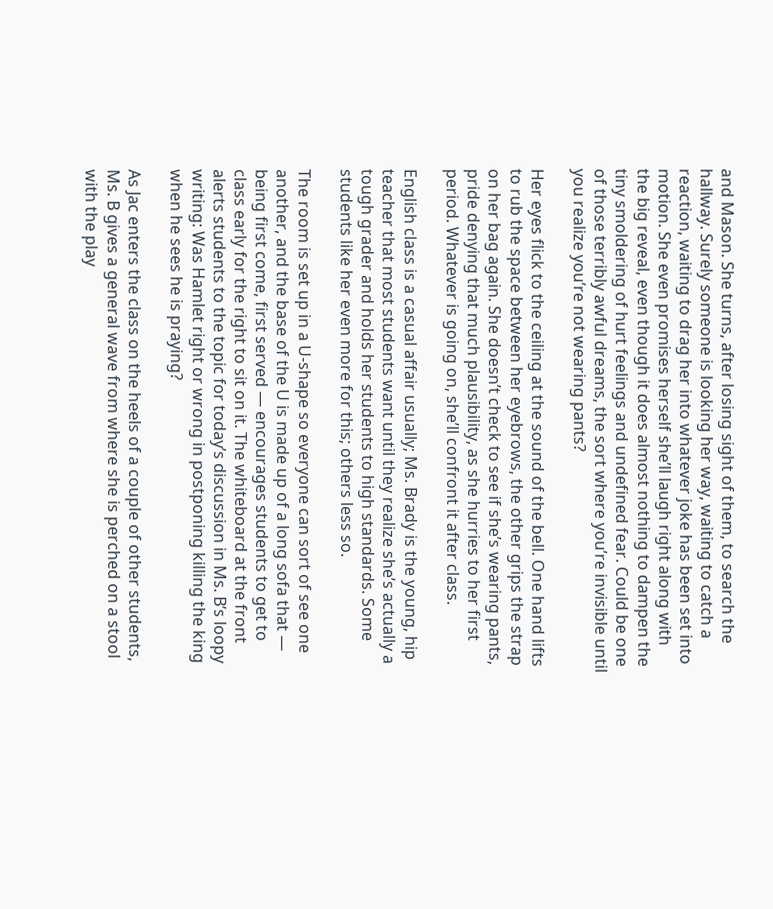and Mason. She turns, after losing sight of them, to search the hallway. Surely someone is looking her way, waiting to catch a reaction, waiting to drag her into whatever joke has been set into motion. She even promises herself she’ll laugh right along with the big reveal, even though it does almost nothing to dampen the tiny smoldering of hurt feelings and undefined fear. Could be one of those terribly awful dreams, the sort where you’re invisible until you realize you’re not wearing pants?

Her eyes flick to the ceiling at the sound of the bell. One hand lifts to rub the space between her eyebrows, the other grips the strap on her bag again. She doesn’t check to see if she’s wearing pants, pride denying that much plausibility, as she hurries to her first period. Whatever is going on, she’ll confront it after class.

English class is a casual affair usually; Ms. Brady is the young, hip teacher that most students want until they realize she’s actually a tough grader and holds her students to high standards. Some students like her even more for this; others less so.

The room is set up in a U-shape so everyone can sort of see one another, and the base of the U is made up of a long sofa that — being first come, first served — encourages students to get to class early for the right to sit on it. The whiteboard at the front alerts students to the topic for today’s discussion in Ms. B’s loopy writing: Was Hamlet right or wrong in postponing killing the king when he sees he is praying?

As Jac enters the class on the heels of a couple of other students, Ms. B gives a general wave from where she is perched on a stool with the play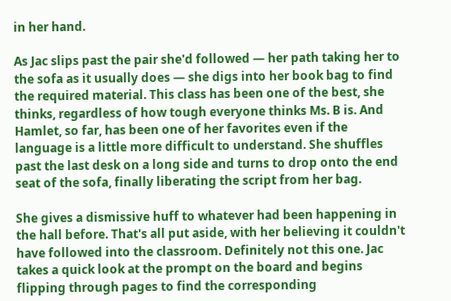in her hand.

As Jac slips past the pair she'd followed — her path taking her to the sofa as it usually does — she digs into her book bag to find the required material. This class has been one of the best, she thinks, regardless of how tough everyone thinks Ms. B is. And Hamlet, so far, has been one of her favorites even if the language is a little more difficult to understand. She shuffles past the last desk on a long side and turns to drop onto the end seat of the sofa, finally liberating the script from her bag.

She gives a dismissive huff to whatever had been happening in the hall before. That's all put aside, with her believing it couldn't have followed into the classroom. Definitely not this one. Jac takes a quick look at the prompt on the board and begins flipping through pages to find the corresponding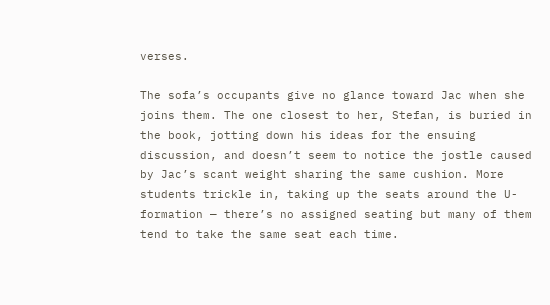verses.

The sofa’s occupants give no glance toward Jac when she joins them. The one closest to her, Stefan, is buried in the book, jotting down his ideas for the ensuing discussion, and doesn’t seem to notice the jostle caused by Jac’s scant weight sharing the same cushion. More students trickle in, taking up the seats around the U-formation — there’s no assigned seating but many of them tend to take the same seat each time.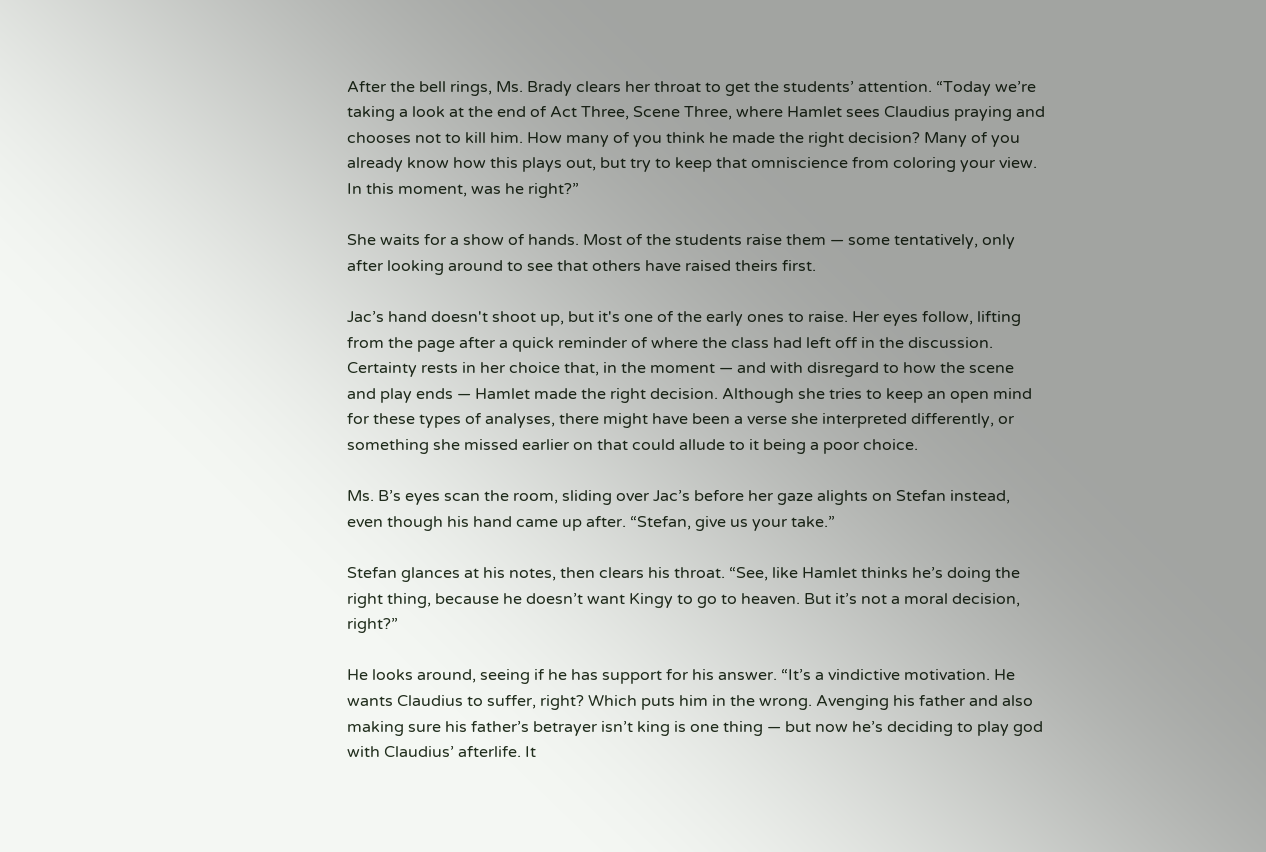After the bell rings, Ms. Brady clears her throat to get the students’ attention. “Today we’re taking a look at the end of Act Three, Scene Three, where Hamlet sees Claudius praying and chooses not to kill him. How many of you think he made the right decision? Many of you already know how this plays out, but try to keep that omniscience from coloring your view. In this moment, was he right?”

She waits for a show of hands. Most of the students raise them — some tentatively, only after looking around to see that others have raised theirs first.

Jac’s hand doesn't shoot up, but it's one of the early ones to raise. Her eyes follow, lifting from the page after a quick reminder of where the class had left off in the discussion. Certainty rests in her choice that, in the moment — and with disregard to how the scene and play ends — Hamlet made the right decision. Although she tries to keep an open mind for these types of analyses, there might have been a verse she interpreted differently, or something she missed earlier on that could allude to it being a poor choice.

Ms. B’s eyes scan the room, sliding over Jac’s before her gaze alights on Stefan instead, even though his hand came up after. “Stefan, give us your take.”

Stefan glances at his notes, then clears his throat. “See, like Hamlet thinks he’s doing the right thing, because he doesn’t want Kingy to go to heaven. But it’s not a moral decision, right?”

He looks around, seeing if he has support for his answer. “It’s a vindictive motivation. He wants Claudius to suffer, right? Which puts him in the wrong. Avenging his father and also making sure his father’s betrayer isn’t king is one thing — but now he’s deciding to play god with Claudius’ afterlife. It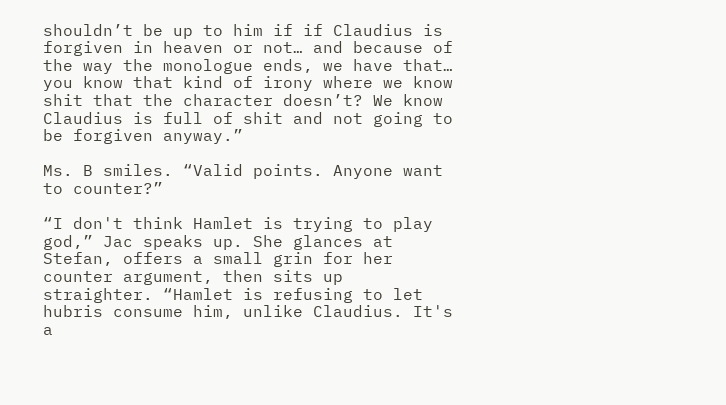shouldn’t be up to him if if Claudius is forgiven in heaven or not… and because of the way the monologue ends, we have that… you know that kind of irony where we know shit that the character doesn’t? We know Claudius is full of shit and not going to be forgiven anyway.”

Ms. B smiles. “Valid points. Anyone want to counter?”

“I don't think Hamlet is trying to play god,” Jac speaks up. She glances at Stefan, offers a small grin for her counter argument, then sits up straighter. “Hamlet is refusing to let hubris consume him, unlike Claudius. It's a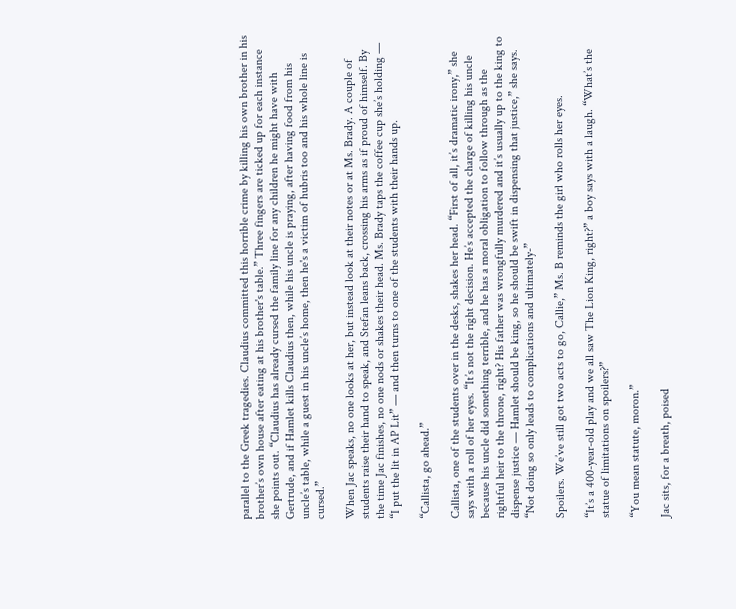parallel to the Greek tragedies. Claudius committed this horrible crime by killing his own brother in his brother’s own house after eating at his brother's table.” Three fingers are ticked up for each instance she points out. “Claudius has already cursed the family line for any children he might have with Gertrude, and if Hamlet kills Claudius then, while his uncle is praying, after having food from his uncle’s table, while a guest in his uncle’s home, then he's a victim of hubris too and his whole line is cursed.”

When Jac speaks, no one looks at her, but instead look at their notes or at Ms. Brady. A couple of students raise their hand to speak, and Stefan leans back, crossing his arms as if proud of himself. By the time Jac finishes, no one nods or shakes their head. Ms. Brady taps the coffee cup she’s holding — “I put the lit in AP Lit” — and then turns to one of the students with their hands up.

“Callista, go ahead.”

Callista, one of the students over in the desks, shakes her head. “First of all, it’s dramatic irony,” she says with a roll of her eyes. “It’s not the right decision. He’s accepted the charge of killing his uncle because his uncle did something terrible, and he has a moral obligation to follow through as the rightful heir to the throne, right? His father was wrongfully murdered and it’s usually up to the king to dispense justice — Hamlet should be king, so he should be swift in dispensing that justice,” she says. “Not doing so only leads to complications and ultimately-”

Spoilers. We’ve still got two acts to go, Callie,” Ms. B reminds the girl who rolls her eyes.

“It’s a 400-year-old play and we all saw The Lion King, right?” a boy says with a laugh. “What’s the statue of limitations on spoilers?”

“You mean statute, moron.”

Jac sits, for a breath, poised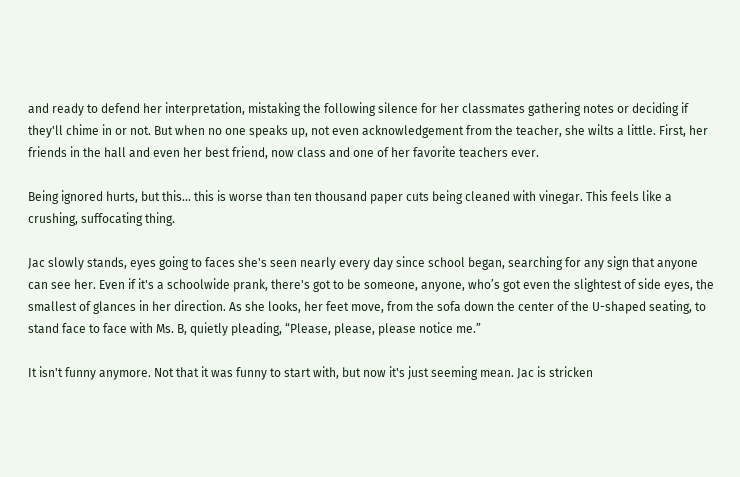and ready to defend her interpretation, mistaking the following silence for her classmates gathering notes or deciding if they'll chime in or not. But when no one speaks up, not even acknowledgement from the teacher, she wilts a little. First, her friends in the hall and even her best friend, now class and one of her favorite teachers ever.

Being ignored hurts, but this… this is worse than ten thousand paper cuts being cleaned with vinegar. This feels like a crushing, suffocating thing.

Jac slowly stands, eyes going to faces she's seen nearly every day since school began, searching for any sign that anyone can see her. Even if it's a schoolwide prank, there's got to be someone, anyone, who’s got even the slightest of side eyes, the smallest of glances in her direction. As she looks, her feet move, from the sofa down the center of the U-shaped seating, to stand face to face with Ms. B, quietly pleading, “Please, please, please notice me.”

It isn't funny anymore. Not that it was funny to start with, but now it's just seeming mean. Jac is stricken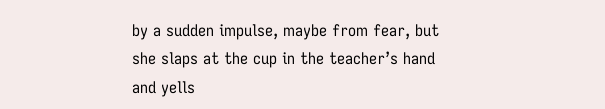by a sudden impulse, maybe from fear, but she slaps at the cup in the teacher’s hand and yells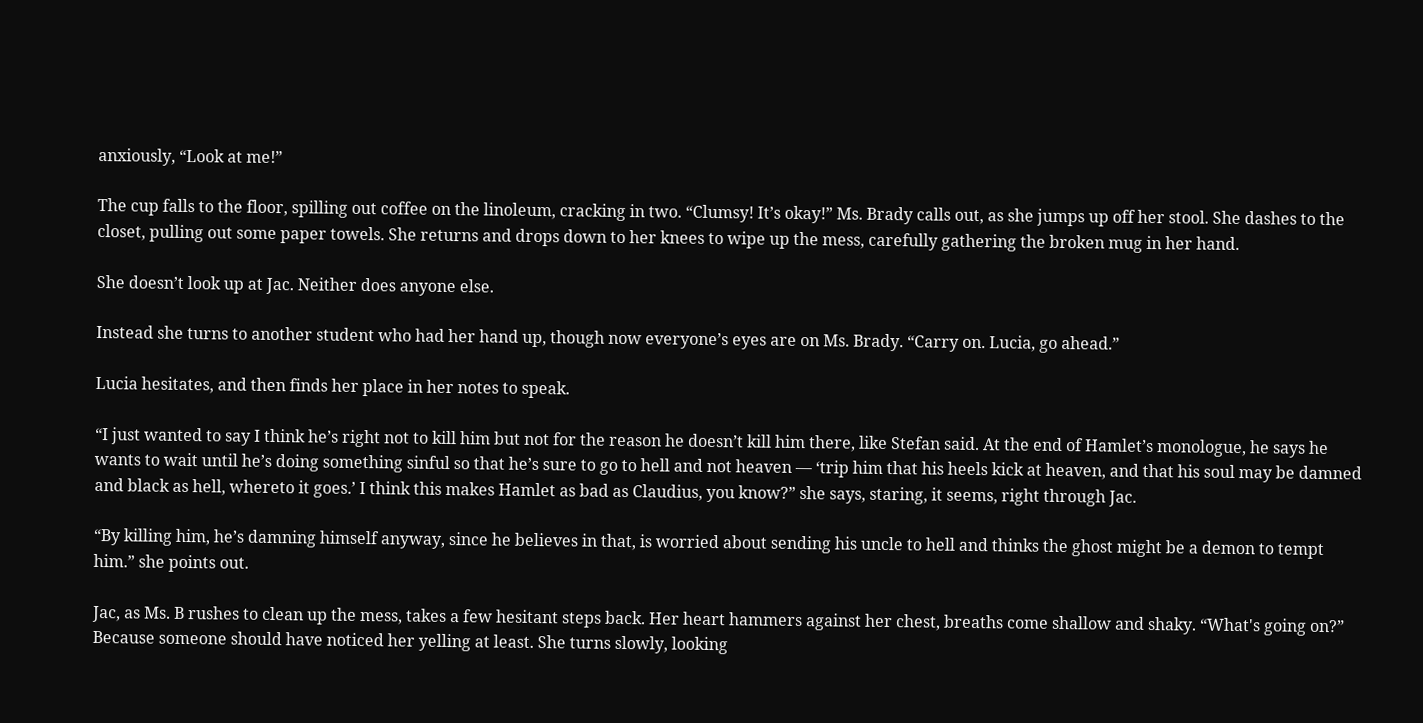anxiously, “Look at me!”

The cup falls to the floor, spilling out coffee on the linoleum, cracking in two. “Clumsy! It’s okay!” Ms. Brady calls out, as she jumps up off her stool. She dashes to the closet, pulling out some paper towels. She returns and drops down to her knees to wipe up the mess, carefully gathering the broken mug in her hand.

She doesn’t look up at Jac. Neither does anyone else.

Instead she turns to another student who had her hand up, though now everyone’s eyes are on Ms. Brady. “Carry on. Lucia, go ahead.”

Lucia hesitates, and then finds her place in her notes to speak.

“I just wanted to say I think he’s right not to kill him but not for the reason he doesn’t kill him there, like Stefan said. At the end of Hamlet’s monologue, he says he wants to wait until he’s doing something sinful so that he’s sure to go to hell and not heaven — ‘trip him that his heels kick at heaven, and that his soul may be damned and black as hell, whereto it goes.’ I think this makes Hamlet as bad as Claudius, you know?” she says, staring, it seems, right through Jac.

“By killing him, he’s damning himself anyway, since he believes in that, is worried about sending his uncle to hell and thinks the ghost might be a demon to tempt him.” she points out.

Jac, as Ms. B rushes to clean up the mess, takes a few hesitant steps back. Her heart hammers against her chest, breaths come shallow and shaky. “What's going on?” Because someone should have noticed her yelling at least. She turns slowly, looking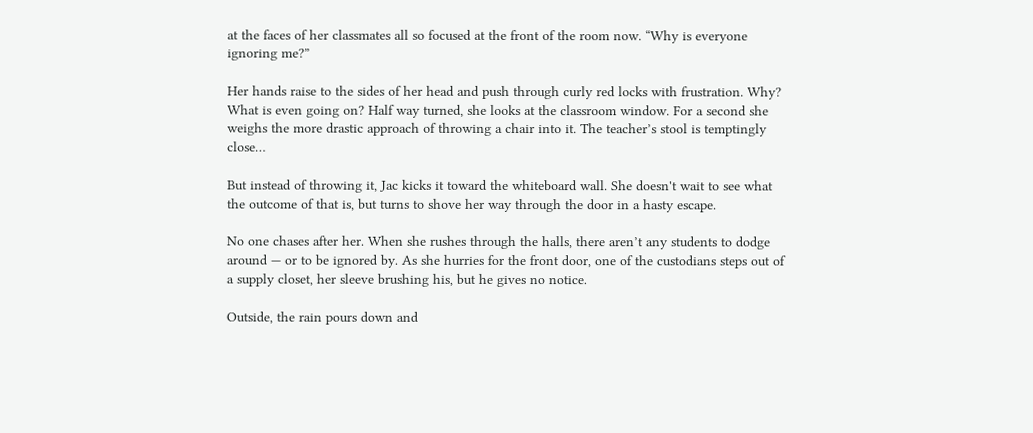at the faces of her classmates all so focused at the front of the room now. “Why is everyone ignoring me?”

Her hands raise to the sides of her head and push through curly red locks with frustration. Why? What is even going on? Half way turned, she looks at the classroom window. For a second she weighs the more drastic approach of throwing a chair into it. The teacher’s stool is temptingly close…

But instead of throwing it, Jac kicks it toward the whiteboard wall. She doesn't wait to see what the outcome of that is, but turns to shove her way through the door in a hasty escape.

No one chases after her. When she rushes through the halls, there aren’t any students to dodge around — or to be ignored by. As she hurries for the front door, one of the custodians steps out of a supply closet, her sleeve brushing his, but he gives no notice.

Outside, the rain pours down and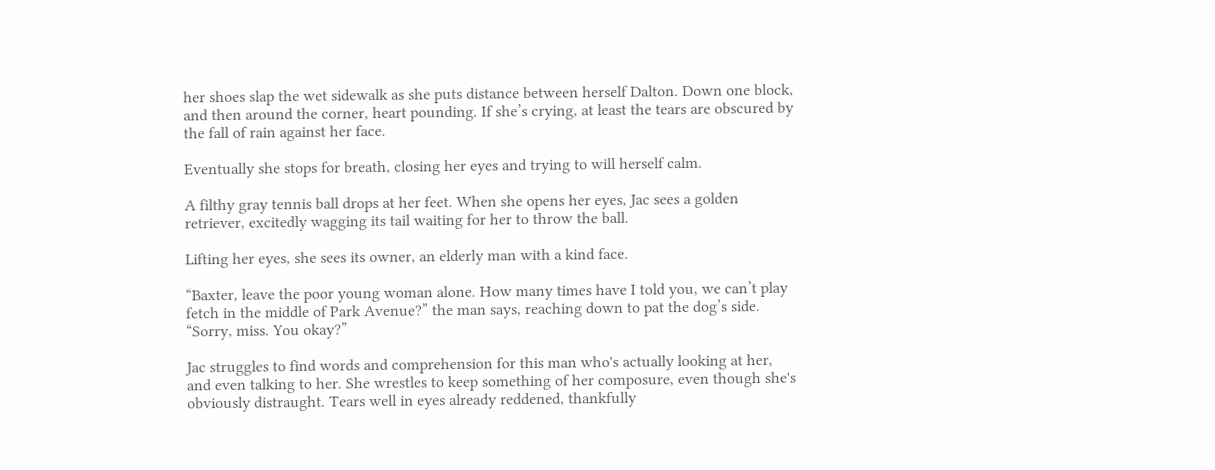her shoes slap the wet sidewalk as she puts distance between herself Dalton. Down one block, and then around the corner, heart pounding. If she’s crying, at least the tears are obscured by the fall of rain against her face.

Eventually she stops for breath, closing her eyes and trying to will herself calm.

A filthy gray tennis ball drops at her feet. When she opens her eyes, Jac sees a golden retriever, excitedly wagging its tail waiting for her to throw the ball.

Lifting her eyes, she sees its owner, an elderly man with a kind face.

“Baxter, leave the poor young woman alone. How many times have I told you, we can’t play fetch in the middle of Park Avenue?” the man says, reaching down to pat the dog’s side. “Sorry, miss. You okay?”

Jac struggles to find words and comprehension for this man who's actually looking at her, and even talking to her. She wrestles to keep something of her composure, even though she's obviously distraught. Tears well in eyes already reddened, thankfully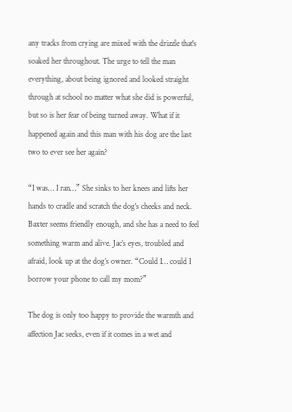any tracks from crying are mixed with the drizzle that's soaked her throughout. The urge to tell the man everything, about being ignored and looked straight through at school no matter what she did is powerful, but so is her fear of being turned away. What if it happened again and this man with his dog are the last two to ever see her again?

“I was… I ran…” She sinks to her knees and lifts her hands to cradle and scratch the dog's cheeks and neck. Baxter seems friendly enough, and she has a need to feel something warm and alive. Jac’s eyes, troubled and afraid, look up at the dog’s owner. “Could I… could I borrow your phone to call my mom?”

The dog is only too happy to provide the warmth and affection Jac seeks, even if it comes in a wet and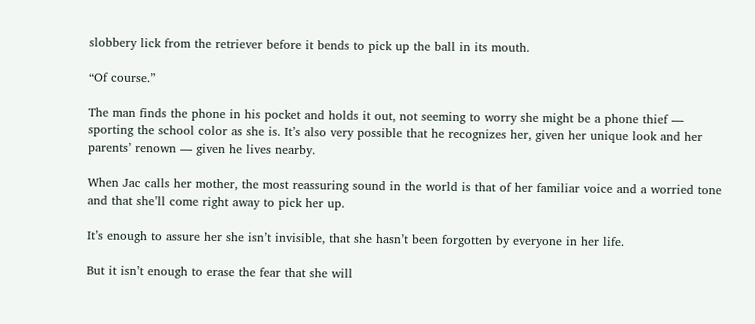slobbery lick from the retriever before it bends to pick up the ball in its mouth.

“Of course.”

The man finds the phone in his pocket and holds it out, not seeming to worry she might be a phone thief — sporting the school color as she is. It’s also very possible that he recognizes her, given her unique look and her parents’ renown — given he lives nearby.

When Jac calls her mother, the most reassuring sound in the world is that of her familiar voice and a worried tone and that she’ll come right away to pick her up.

It’s enough to assure her she isn’t invisible, that she hasn’t been forgotten by everyone in her life.

But it isn’t enough to erase the fear that she will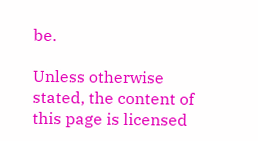be.

Unless otherwise stated, the content of this page is licensed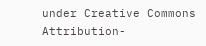under Creative Commons Attribution-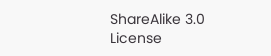ShareAlike 3.0 License